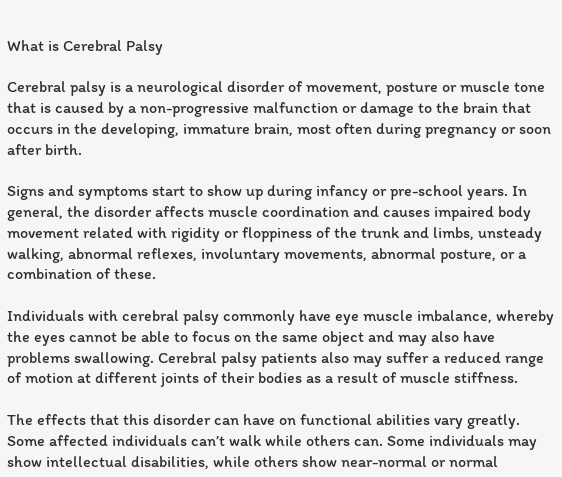What is Cerebral Palsy

Cerebral palsy is a neurological disorder of movement, posture or muscle tone that is caused by a non-progressive malfunction or damage to the brain that occurs in the developing, immature brain, most often during pregnancy or soon after birth.

Signs and symptoms start to show up during infancy or pre-school years. In general, the disorder affects muscle coordination and causes impaired body movement related with rigidity or floppiness of the trunk and limbs, unsteady walking, abnormal reflexes, involuntary movements, abnormal posture, or a combination of these.

Individuals with cerebral palsy commonly have eye muscle imbalance, whereby the eyes cannot be able to focus on the same object and may also have problems swallowing. Cerebral palsy patients also may suffer a reduced range of motion at different joints of their bodies as a result of muscle stiffness.

The effects that this disorder can have on functional abilities vary greatly. Some affected individuals can’t walk while others can. Some individuals may show intellectual disabilities, while others show near-normal or normal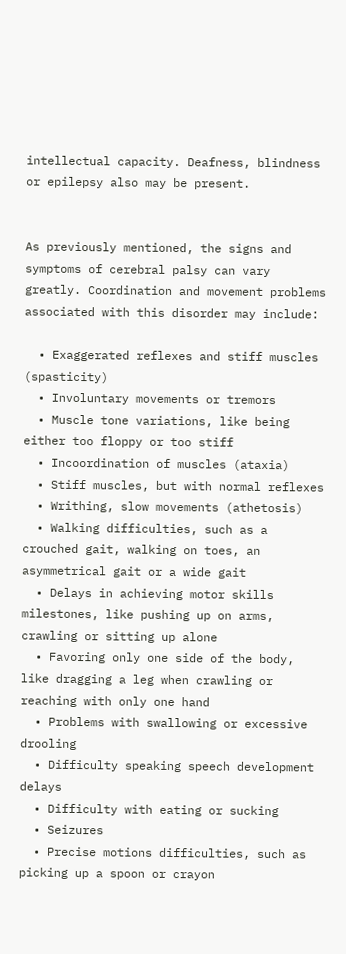intellectual capacity. Deafness, blindness or epilepsy also may be present.


As previously mentioned, the signs and symptoms of cerebral palsy can vary greatly. Coordination and movement problems associated with this disorder may include:

  • Exaggerated reflexes and stiff muscles (spasticity)
  • Involuntary movements or tremors
  • Muscle tone variations, like being either too floppy or too stiff
  • Incoordination of muscles (ataxia)
  • Stiff muscles, but with normal reflexes
  • Writhing, slow movements (athetosis)
  • Walking difficulties, such as a crouched gait, walking on toes, an asymmetrical gait or a wide gait
  • Delays in achieving motor skills milestones, like pushing up on arms, crawling or sitting up alone
  • Favoring only one side of the body, like dragging a leg when crawling or reaching with only one hand
  • Problems with swallowing or excessive drooling
  • Difficulty speaking speech development delays
  • Difficulty with eating or sucking
  • Seizures
  • Precise motions difficulties, such as picking up a spoon or crayon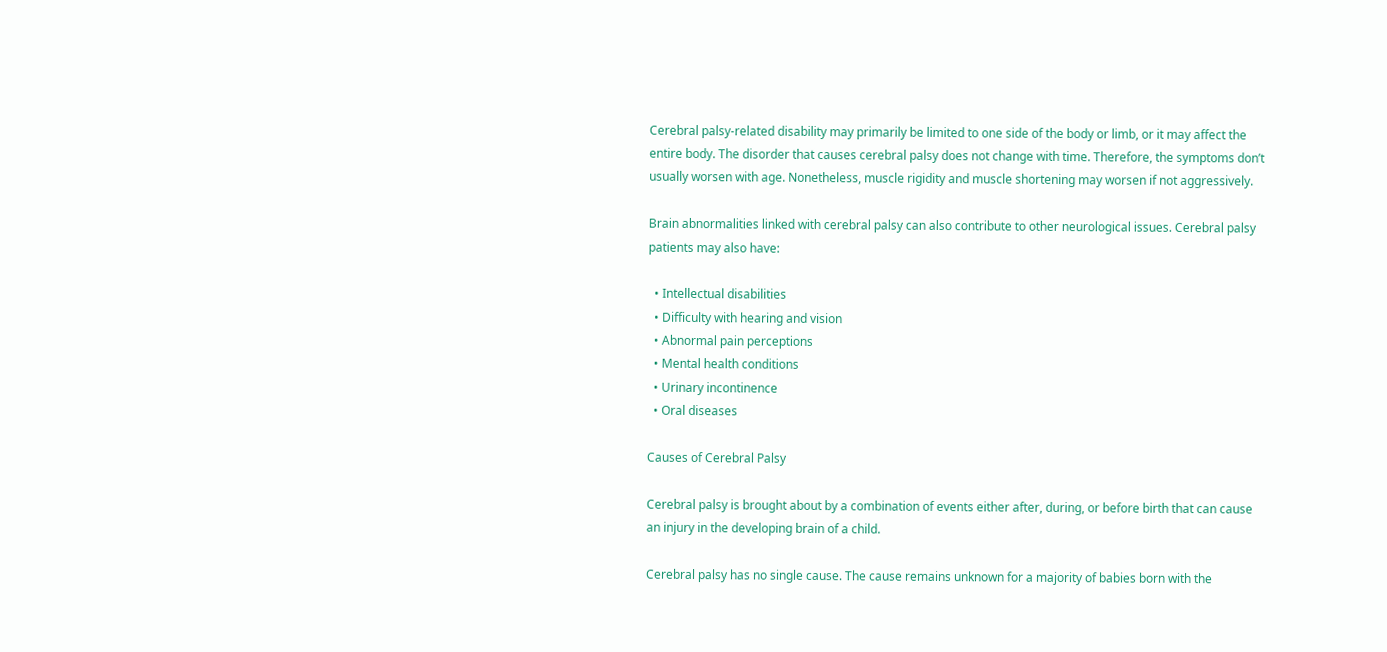Cerebral palsy-related disability may primarily be limited to one side of the body or limb, or it may affect the entire body. The disorder that causes cerebral palsy does not change with time. Therefore, the symptoms don’t usually worsen with age. Nonetheless, muscle rigidity and muscle shortening may worsen if not aggressively.

Brain abnormalities linked with cerebral palsy can also contribute to other neurological issues. Cerebral palsy patients may also have:

  • Intellectual disabilities
  • Difficulty with hearing and vision
  • Abnormal pain perceptions
  • Mental health conditions
  • Urinary incontinence
  • Oral diseases

Causes of Cerebral Palsy

Cerebral palsy is brought about by a combination of events either after, during, or before birth that can cause an injury in the developing brain of a child.

Cerebral palsy has no single cause. The cause remains unknown for a majority of babies born with the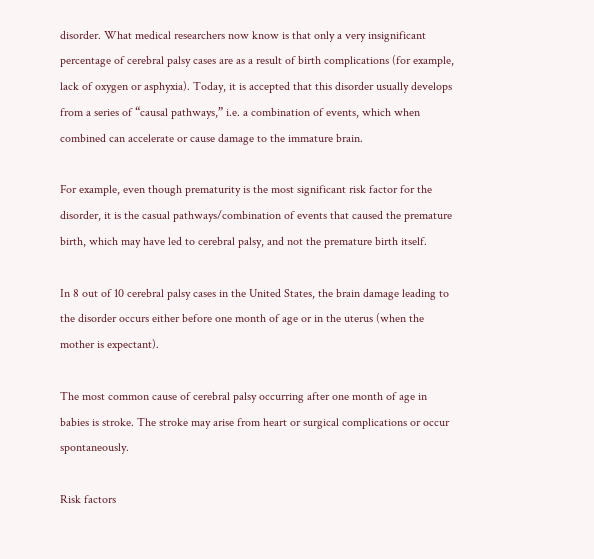disorder. What medical researchers now know is that only a very insignificant percentage of cerebral palsy cases are as a result of birth complications (for example, lack of oxygen or asphyxia). Today, it is accepted that this disorder usually develops from a series of “causal pathways,” i.e. a combination of events, which when combined can accelerate or cause damage to the immature brain.

For example, even though prematurity is the most significant risk factor for the disorder, it is the casual pathways/combination of events that caused the premature birth, which may have led to cerebral palsy, and not the premature birth itself.

In 8 out of 10 cerebral palsy cases in the United States, the brain damage leading to the disorder occurs either before one month of age or in the uterus (when the mother is expectant).

The most common cause of cerebral palsy occurring after one month of age in babies is stroke. The stroke may arise from heart or surgical complications or occur spontaneously.

Risk factors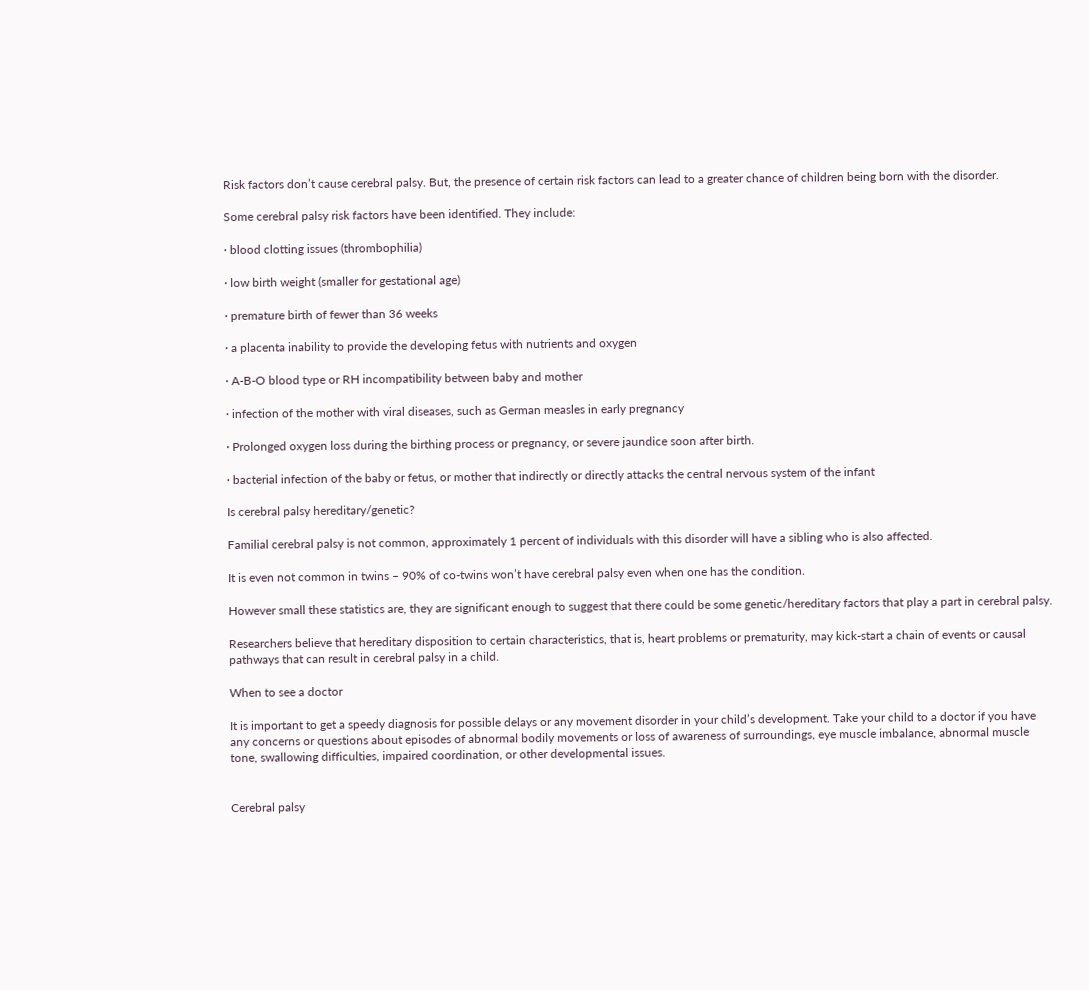Risk factors don’t cause cerebral palsy. But, the presence of certain risk factors can lead to a greater chance of children being born with the disorder.

Some cerebral palsy risk factors have been identified. They include:

· blood clotting issues (thrombophilia)

· low birth weight (smaller for gestational age)

· premature birth of fewer than 36 weeks

· a placenta inability to provide the developing fetus with nutrients and oxygen

· A-B-O blood type or RH incompatibility between baby and mother

· infection of the mother with viral diseases, such as German measles in early pregnancy

· Prolonged oxygen loss during the birthing process or pregnancy, or severe jaundice soon after birth.

· bacterial infection of the baby or fetus, or mother that indirectly or directly attacks the central nervous system of the infant

Is cerebral palsy hereditary/genetic?

Familial cerebral palsy is not common, approximately 1 percent of individuals with this disorder will have a sibling who is also affected.

It is even not common in twins – 90% of co-twins won’t have cerebral palsy even when one has the condition.

However small these statistics are, they are significant enough to suggest that there could be some genetic/hereditary factors that play a part in cerebral palsy.

Researchers believe that hereditary disposition to certain characteristics, that is, heart problems or prematurity, may kick-start a chain of events or causal pathways that can result in cerebral palsy in a child.

When to see a doctor

It is important to get a speedy diagnosis for possible delays or any movement disorder in your child’s development. Take your child to a doctor if you have any concerns or questions about episodes of abnormal bodily movements or loss of awareness of surroundings, eye muscle imbalance, abnormal muscle tone, swallowing difficulties, impaired coordination, or other developmental issues.


Cerebral palsy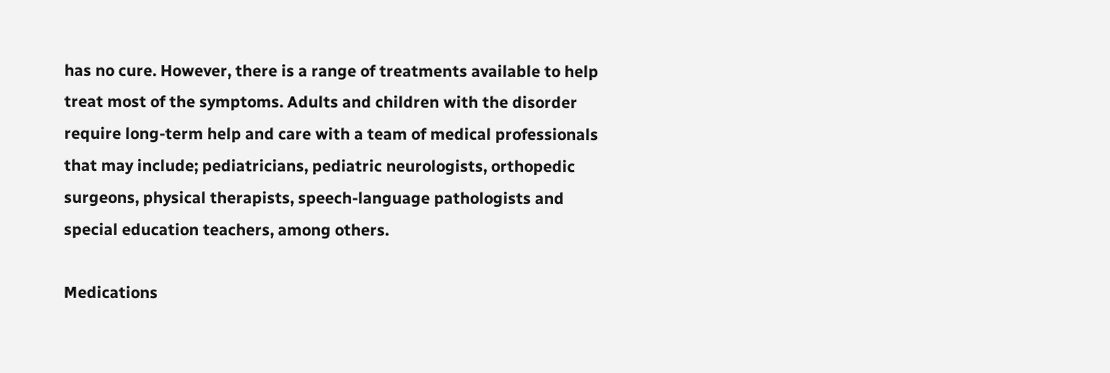has no cure. However, there is a range of treatments available to help treat most of the symptoms. Adults and children with the disorder require long-term help and care with a team of medical professionals that may include; pediatricians, pediatric neurologists, orthopedic surgeons, physical therapists, speech-language pathologists and special education teachers, among others.

Medications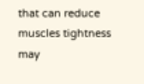that can reduce muscles tightness may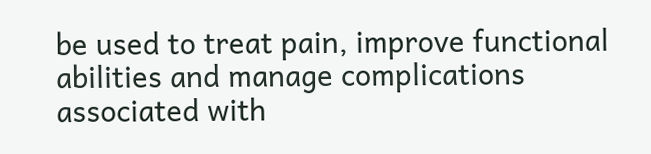be used to treat pain, improve functional abilities and manage complications associated with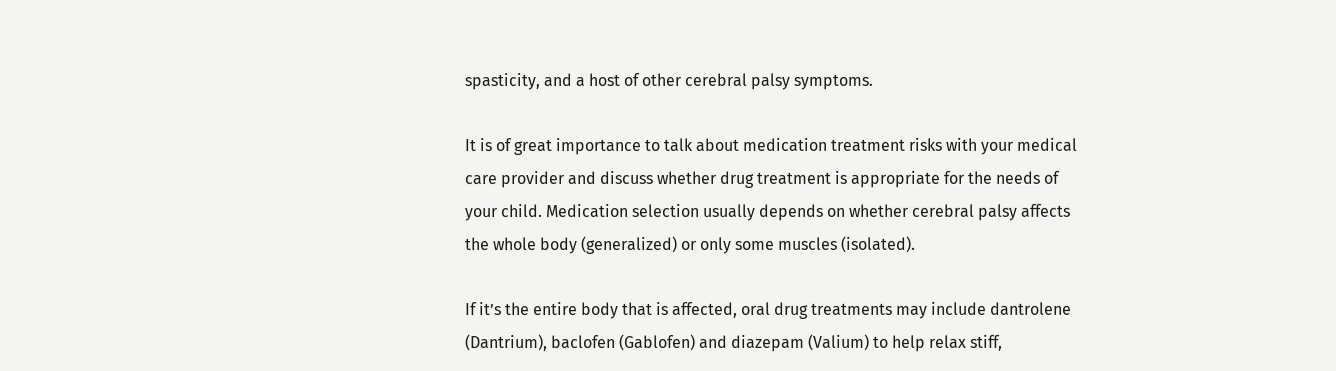spasticity, and a host of other cerebral palsy symptoms.

It is of great importance to talk about medication treatment risks with your medical care provider and discuss whether drug treatment is appropriate for the needs of your child. Medication selection usually depends on whether cerebral palsy affects the whole body (generalized) or only some muscles (isolated).

If it’s the entire body that is affected, oral drug treatments may include dantrolene (Dantrium), baclofen (Gablofen) and diazepam (Valium) to help relax stiff,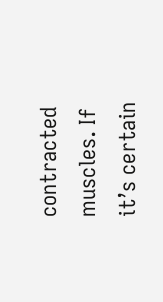contracted muscles. If it’s certain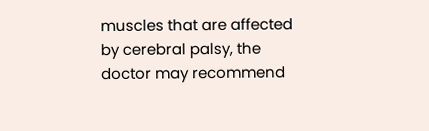muscles that are affected by cerebral palsy, the doctor may recommend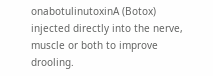onabotulinutoxinA (Botox) injected directly into the nerve, muscle or both to improve drooling.